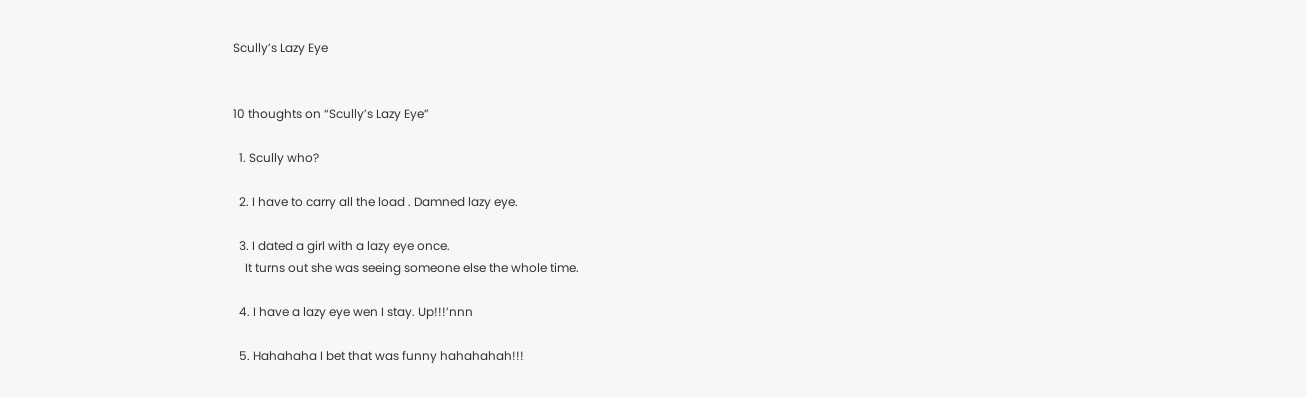Scully’s Lazy Eye


10 thoughts on “Scully’s Lazy Eye”

  1. Scully who?

  2. I have to carry all the load . Damned lazy eye.

  3. I dated a girl with a lazy eye once.
    It turns out she was seeing someone else the whole time.

  4. I have a lazy eye wen I stay. Up!!!’nnn

  5. Hahahaha I bet that was funny hahahahah!!!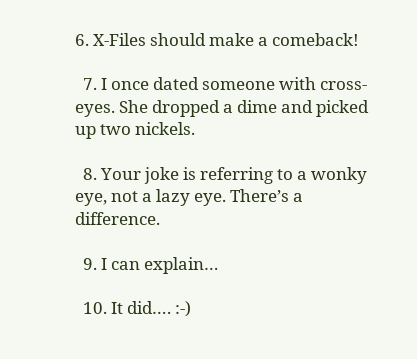6. X-Files should make a comeback!

  7. I once dated someone with cross-eyes. She dropped a dime and picked up two nickels.

  8. Your joke is referring to a wonky eye, not a lazy eye. There’s a difference.

  9. I can explain…

  10. It did…. :-)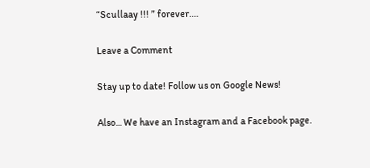“Scullaay !!! ” forever….

Leave a Comment

Stay up to date! Follow us on Google News!

Also... We have an Instagram and a Facebook page.